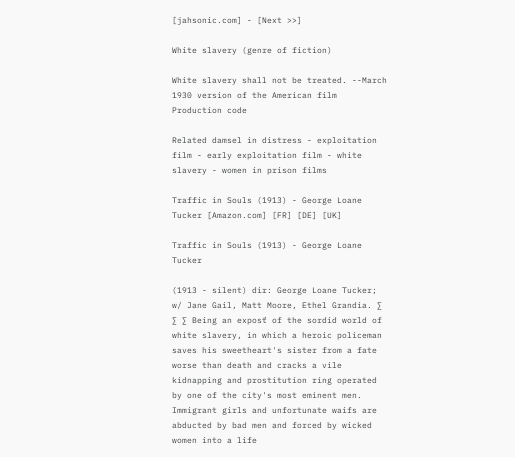[jahsonic.com] - [Next >>]

White slavery (genre of fiction)

White slavery shall not be treated. --March 1930 version of the American film Production code

Related damsel in distress - exploitation film - early exploitation film - white slavery - women in prison films

Traffic in Souls (1913) - George Loane Tucker [Amazon.com] [FR] [DE] [UK]

Traffic in Souls (1913) - George Loane Tucker

(1913 - silent) dir: George Loane Tucker; w/ Jane Gail, Matt Moore, Ethel Grandia. ∑ ∑ ∑ Being an exposť of the sordid world of white slavery, in which a heroic policeman saves his sweetheart's sister from a fate worse than death and cracks a vile kidnapping and prostitution ring operated by one of the city's most eminent men. Immigrant girls and unfortunate waifs are abducted by bad men and forced by wicked women into a life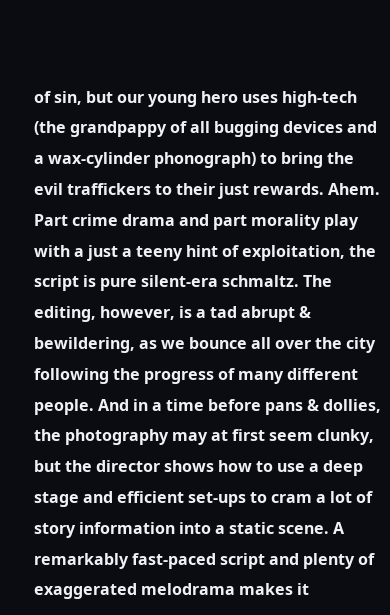of sin, but our young hero uses high-tech (the grandpappy of all bugging devices and a wax-cylinder phonograph) to bring the evil traffickers to their just rewards. Ahem. Part crime drama and part morality play with a just a teeny hint of exploitation, the script is pure silent-era schmaltz. The editing, however, is a tad abrupt & bewildering, as we bounce all over the city following the progress of many different people. And in a time before pans & dollies, the photography may at first seem clunky, but the director shows how to use a deep stage and efficient set-ups to cram a lot of story information into a static scene. A remarkably fast-paced script and plenty of exaggerated melodrama makes it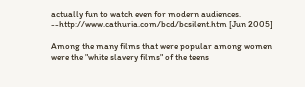actually fun to watch even for modern audiences. --http://www.cathuria.com/bcd/bcsilent.htm [Jun 2005]

Among the many films that were popular among women were the "white slavery films" of the teens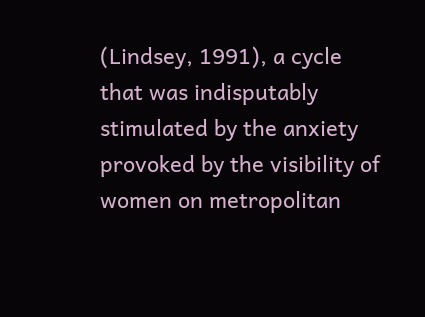(Lindsey, 1991), a cycle that was indisputably stimulated by the anxiety provoked by the visibility of women on metropolitan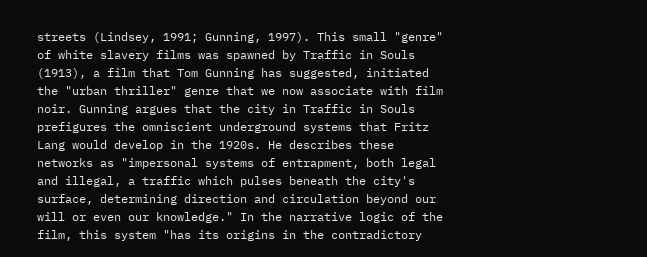streets (Lindsey, 1991; Gunning, 1997). This small "genre" of white slavery films was spawned by Traffic in Souls (1913), a film that Tom Gunning has suggested, initiated the "urban thriller" genre that we now associate with film noir. Gunning argues that the city in Traffic in Souls prefigures the omniscient underground systems that Fritz Lang would develop in the 1920s. He describes these networks as "impersonal systems of entrapment, both legal and illegal, a traffic which pulses beneath the city's surface, determining direction and circulation beyond our will or even our knowledge." In the narrative logic of the film, this system "has its origins in the contradictory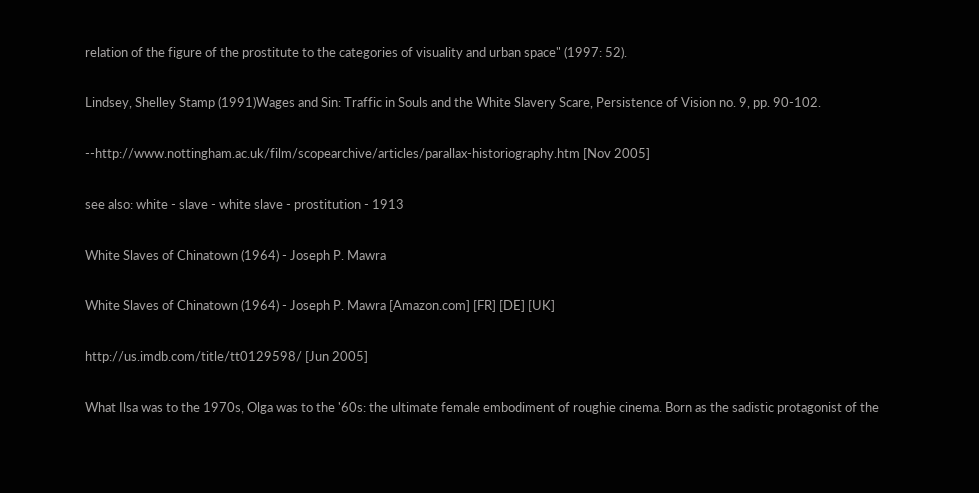relation of the figure of the prostitute to the categories of visuality and urban space" (1997: 52).

Lindsey, Shelley Stamp (1991)Wages and Sin: Traffic in Souls and the White Slavery Scare, Persistence of Vision no. 9, pp. 90-102.

--http://www.nottingham.ac.uk/film/scopearchive/articles/parallax-historiography.htm [Nov 2005]

see also: white - slave - white slave - prostitution - 1913

White Slaves of Chinatown (1964) - Joseph P. Mawra

White Slaves of Chinatown (1964) - Joseph P. Mawra [Amazon.com] [FR] [DE] [UK]

http://us.imdb.com/title/tt0129598/ [Jun 2005]

What Ilsa was to the 1970s, Olga was to the '60s: the ultimate female embodiment of roughie cinema. Born as the sadistic protagonist of the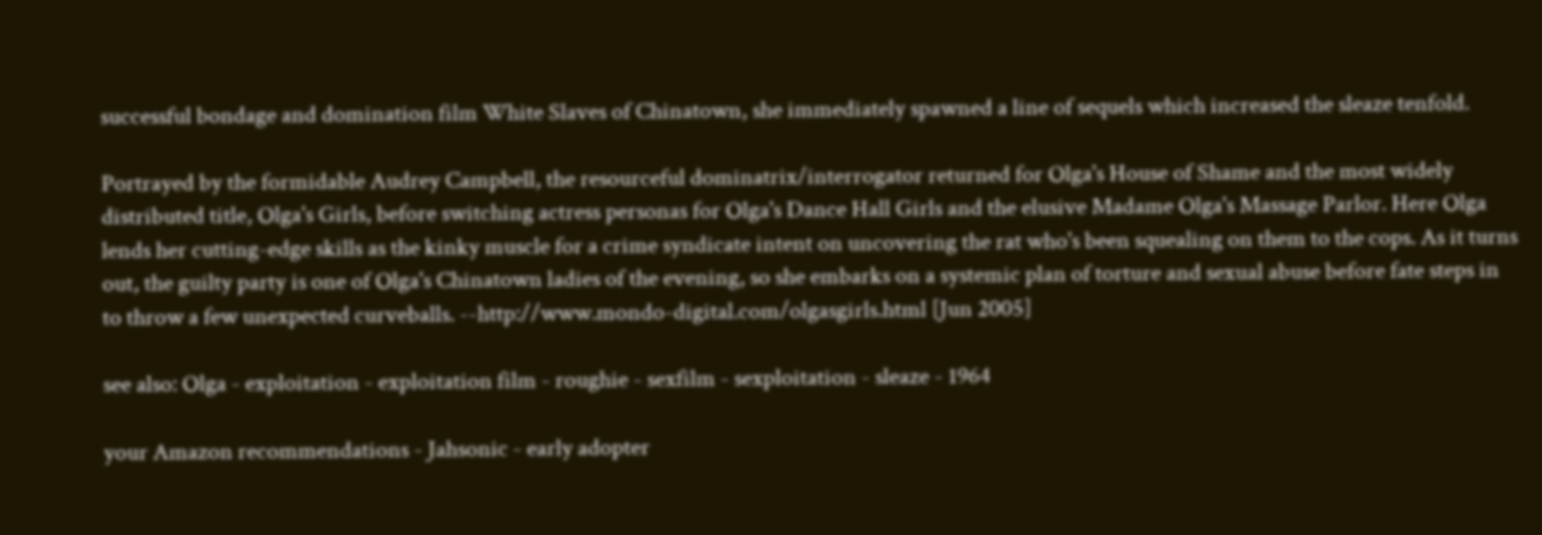successful bondage and domination film White Slaves of Chinatown, she immediately spawned a line of sequels which increased the sleaze tenfold.

Portrayed by the formidable Audrey Campbell, the resourceful dominatrix/interrogator returned for Olga's House of Shame and the most widely distributed title, Olga's Girls, before switching actress personas for Olga's Dance Hall Girls and the elusive Madame Olga's Massage Parlor. Here Olga lends her cutting-edge skills as the kinky muscle for a crime syndicate intent on uncovering the rat who's been squealing on them to the cops. As it turns out, the guilty party is one of Olga's Chinatown ladies of the evening, so she embarks on a systemic plan of torture and sexual abuse before fate steps in to throw a few unexpected curveballs. --http://www.mondo-digital.com/olgasgirls.html [Jun 2005]

see also: Olga - exploitation - exploitation film - roughie - sexfilm - sexploitation - sleaze - 1964

your Amazon recommendations - Jahsonic - early adopter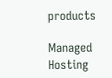products

Managed Hosting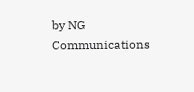by NG Communications